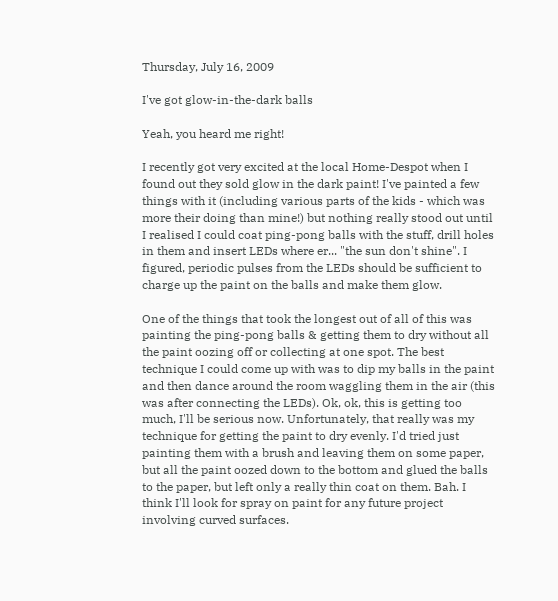Thursday, July 16, 2009

I've got glow-in-the-dark balls

Yeah, you heard me right!

I recently got very excited at the local Home-Despot when I found out they sold glow in the dark paint! I've painted a few things with it (including various parts of the kids - which was more their doing than mine!) but nothing really stood out until I realised I could coat ping-pong balls with the stuff, drill holes in them and insert LEDs where er... "the sun don't shine". I figured, periodic pulses from the LEDs should be sufficient to charge up the paint on the balls and make them glow.

One of the things that took the longest out of all of this was painting the ping-pong balls & getting them to dry without all the paint oozing off or collecting at one spot. The best technique I could come up with was to dip my balls in the paint and then dance around the room waggling them in the air (this was after connecting the LEDs). Ok, ok, this is getting too much, I'll be serious now. Unfortunately, that really was my technique for getting the paint to dry evenly. I'd tried just painting them with a brush and leaving them on some paper, but all the paint oozed down to the bottom and glued the balls to the paper, but left only a really thin coat on them. Bah. I think I'll look for spray on paint for any future project involving curved surfaces.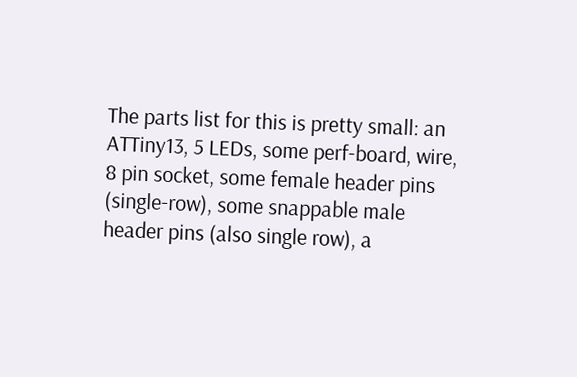The parts list for this is pretty small: an ATTiny13, 5 LEDs, some perf-board, wire, 8 pin socket, some female header pins (single-row), some snappable male header pins (also single row), a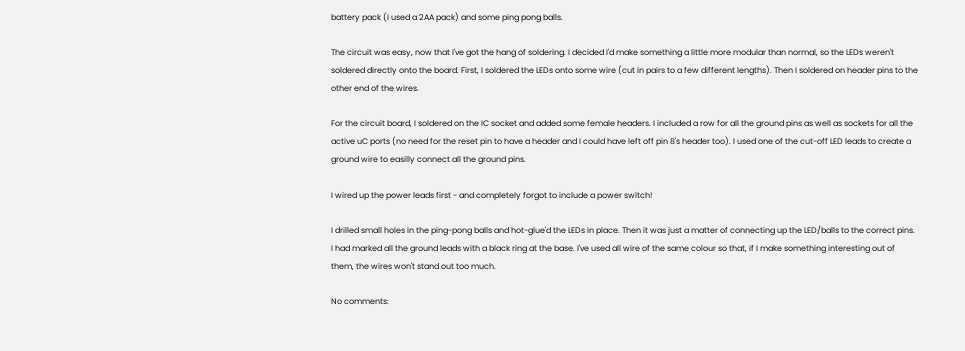battery pack (I used a 2AA pack) and some ping pong balls.

The circuit was easy, now that I've got the hang of soldering. I decided I'd make something a little more modular than normal, so the LEDs weren't soldered directly onto the board. First, I soldered the LEDs onto some wire (cut in pairs to a few different lengths). Then I soldered on header pins to the other end of the wires.

For the circuit board, I soldered on the IC socket and added some female headers. I included a row for all the ground pins as well as sockets for all the active uC ports (no need for the reset pin to have a header and I could have left off pin 8's header too). I used one of the cut-off LED leads to create a ground wire to easilly connect all the ground pins.

I wired up the power leads first - and completely forgot to include a power switch!

I drilled small holes in the ping-pong balls and hot-glue'd the LEDs in place. Then it was just a matter of connecting up the LED/balls to the correct pins. I had marked all the ground leads with a black ring at the base. I've used all wire of the same colour so that, if I make something interesting out of them, the wires won't stand out too much.

No comments: